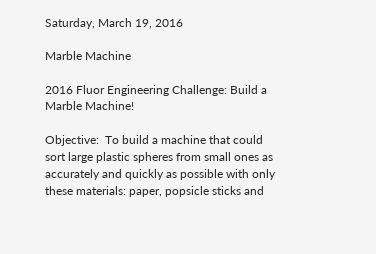Saturday, March 19, 2016

Marble Machine

2016 Fluor Engineering Challenge: Build a Marble Machine!

Objective:  To build a machine that could sort large plastic spheres from small ones as accurately and quickly as possible with only these materials: paper, popsicle sticks and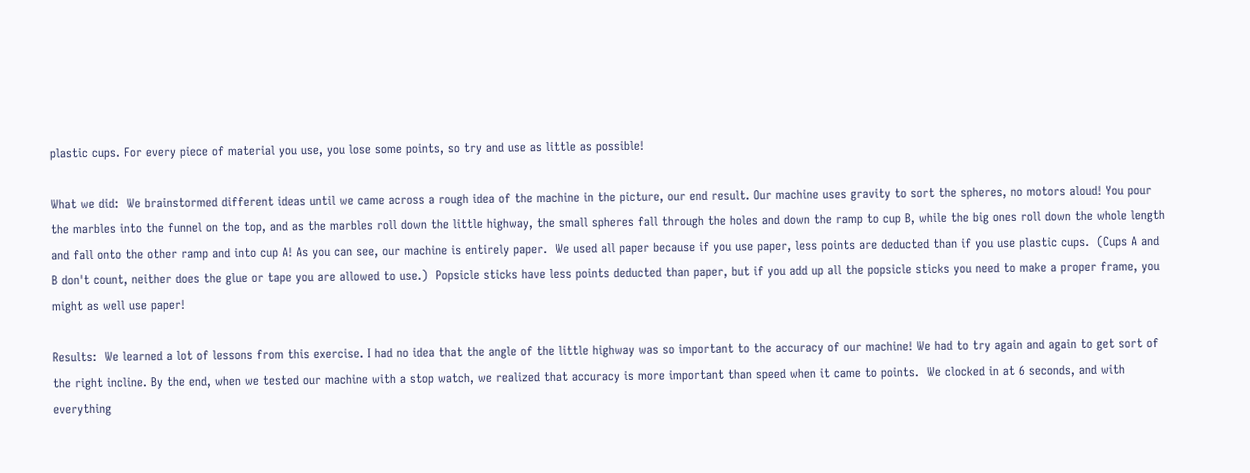plastic cups. For every piece of material you use, you lose some points, so try and use as little as possible!

What we did:  We brainstormed different ideas until we came across a rough idea of the machine in the picture, our end result. Our machine uses gravity to sort the spheres, no motors aloud! You pour the marbles into the funnel on the top, and as the marbles roll down the little highway, the small spheres fall through the holes and down the ramp to cup B, while the big ones roll down the whole length and fall onto the other ramp and into cup A! As you can see, our machine is entirely paper.  We used all paper because if you use paper, less points are deducted than if you use plastic cups.  (Cups A and B don't count, neither does the glue or tape you are allowed to use.)  Popsicle sticks have less points deducted than paper, but if you add up all the popsicle sticks you need to make a proper frame, you might as well use paper!

Results:  We learned a lot of lessons from this exercise. I had no idea that the angle of the little highway was so important to the accuracy of our machine! We had to try again and again to get sort of the right incline. By the end, when we tested our machine with a stop watch, we realized that accuracy is more important than speed when it came to points.  We clocked in at 6 seconds, and with everything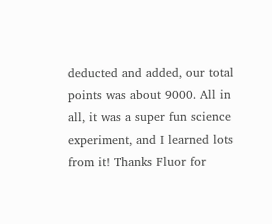deducted and added, our total points was about 9000. All in all, it was a super fun science experiment, and I learned lots from it! Thanks Fluor for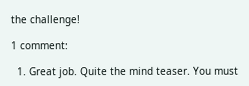the challenge!

1 comment:

  1. Great job. Quite the mind teaser. You must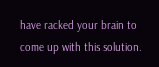have racked your brain to come up with this solution.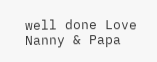well done Love Nanny & Papa